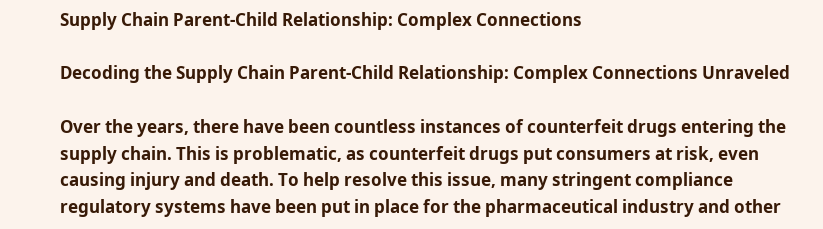Supply Chain Parent-Child Relationship: Complex Connections

Decoding the Supply Chain Parent-Child Relationship: Complex Connections Unraveled

Over the years, there have been countless instances of counterfeit drugs entering the supply chain. This is problematic, as counterfeit drugs put consumers at risk, even causing injury and death. To help resolve this issue, many stringent compliance regulatory systems have been put in place for the pharmaceutical industry and other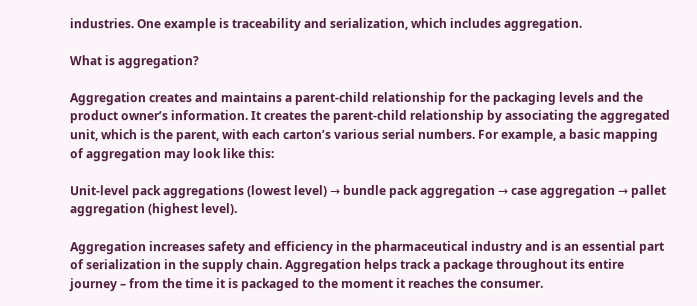industries. One example is traceability and serialization, which includes aggregation.

What is aggregation?

Aggregation creates and maintains a parent-child relationship for the packaging levels and the product owner’s information. It creates the parent-child relationship by associating the aggregated unit, which is the parent, with each carton’s various serial numbers. For example, a basic mapping of aggregation may look like this:

Unit-level pack aggregations (lowest level) → bundle pack aggregation → case aggregation → pallet aggregation (highest level).

Aggregation increases safety and efficiency in the pharmaceutical industry and is an essential part of serialization in the supply chain. Aggregation helps track a package throughout its entire journey – from the time it is packaged to the moment it reaches the consumer.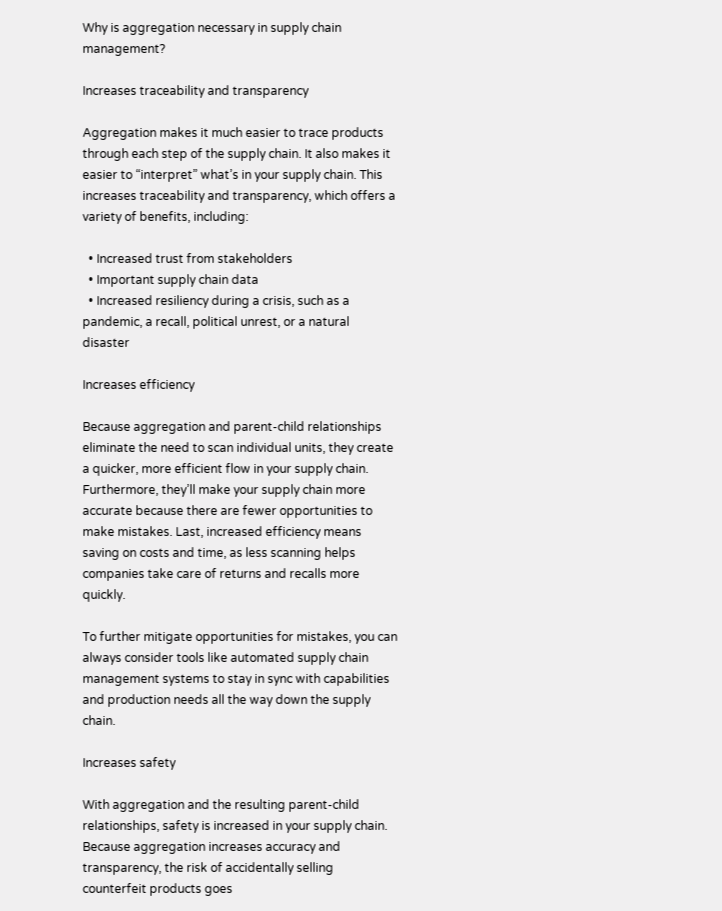Why is aggregation necessary in supply chain management?

Increases traceability and transparency

Aggregation makes it much easier to trace products through each step of the supply chain. It also makes it easier to “interpret” what’s in your supply chain. This increases traceability and transparency, which offers a variety of benefits, including:

  • Increased trust from stakeholders
  • Important supply chain data
  • Increased resiliency during a crisis, such as a pandemic, a recall, political unrest, or a natural disaster

Increases efficiency

Because aggregation and parent-child relationships eliminate the need to scan individual units, they create a quicker, more efficient flow in your supply chain. Furthermore, they’ll make your supply chain more accurate because there are fewer opportunities to make mistakes. Last, increased efficiency means saving on costs and time, as less scanning helps companies take care of returns and recalls more quickly.

To further mitigate opportunities for mistakes, you can always consider tools like automated supply chain management systems to stay in sync with capabilities and production needs all the way down the supply chain.

Increases safety

With aggregation and the resulting parent-child relationships, safety is increased in your supply chain. Because aggregation increases accuracy and transparency, the risk of accidentally selling counterfeit products goes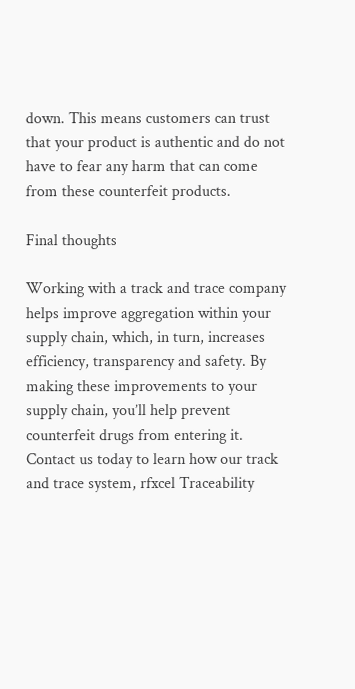down. This means customers can trust that your product is authentic and do not have to fear any harm that can come from these counterfeit products.

Final thoughts

Working with a track and trace company helps improve aggregation within your supply chain, which, in turn, increases efficiency, transparency and safety. By making these improvements to your supply chain, you’ll help prevent counterfeit drugs from entering it. Contact us today to learn how our track and trace system, rfxcel Traceability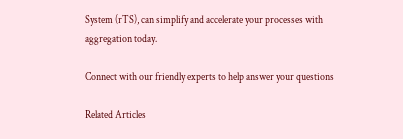System (rTS), can simplify and accelerate your processes with aggregation today.

Connect with our friendly experts to help answer your questions

Related Articles